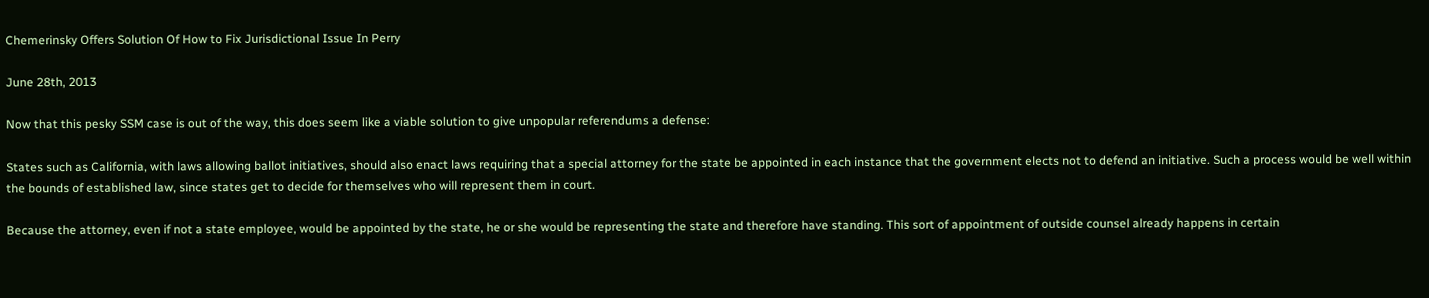Chemerinsky Offers Solution Of How to Fix Jurisdictional Issue In Perry

June 28th, 2013

Now that this pesky SSM case is out of the way, this does seem like a viable solution to give unpopular referendums a defense:

States such as California, with laws allowing ballot initiatives, should also enact laws requiring that a special attorney for the state be appointed in each instance that the government elects not to defend an initiative. Such a process would be well within the bounds of established law, since states get to decide for themselves who will represent them in court.

Because the attorney, even if not a state employee, would be appointed by the state, he or she would be representing the state and therefore have standing. This sort of appointment of outside counsel already happens in certain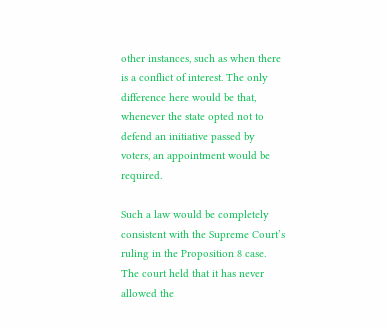other instances, such as when there is a conflict of interest. The only difference here would be that, whenever the state opted not to defend an initiative passed by voters, an appointment would be required.

Such a law would be completely consistent with the Supreme Court’s ruling in the Proposition 8 case. The court held that it has never allowed the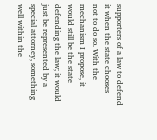supporters of a law to defend it when the state chooses not to do so. With the mechanism I propose, it would still be the state defending the law; it would just be represented by a special attorney, something well within the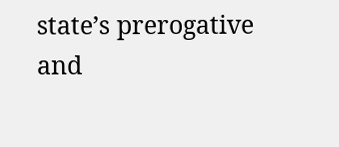state’s prerogative and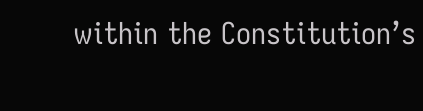within the Constitution’s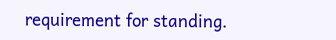requirement for standing.